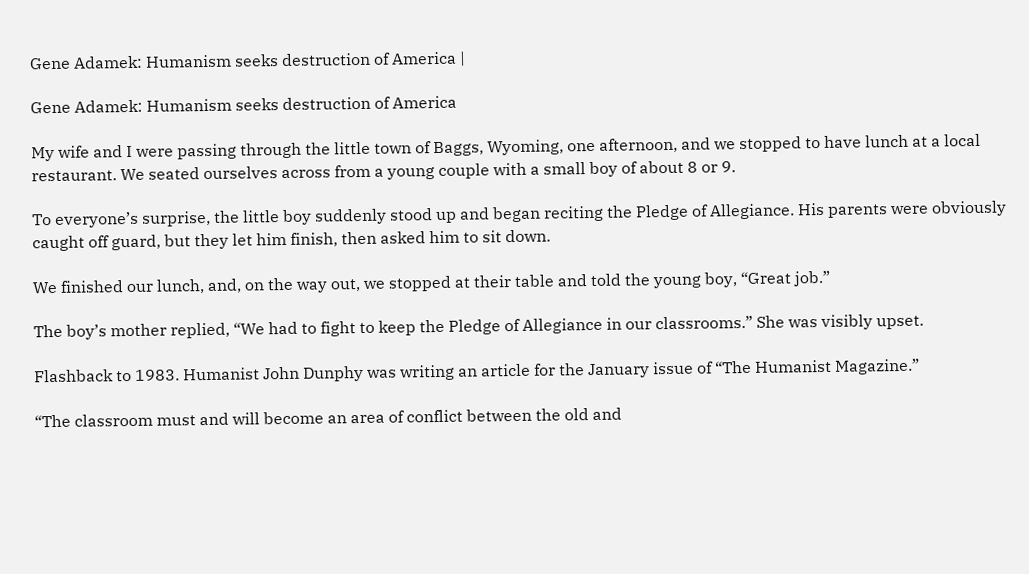Gene Adamek: Humanism seeks destruction of America |

Gene Adamek: Humanism seeks destruction of America

My wife and I were passing through the little town of Baggs, Wyoming, one afternoon, and we stopped to have lunch at a local restaurant. We seated ourselves across from a young couple with a small boy of about 8 or 9.

To everyone’s surprise, the little boy suddenly stood up and began reciting the Pledge of Allegiance. His parents were obviously caught off guard, but they let him finish, then asked him to sit down.

We finished our lunch, and, on the way out, we stopped at their table and told the young boy, “Great job.”

The boy’s mother replied, “We had to fight to keep the Pledge of Allegiance in our classrooms.” She was visibly upset.

Flashback to 1983. Humanist John Dunphy was writing an article for the January issue of “The Humanist Magazine.”

“The classroom must and will become an area of conflict between the old and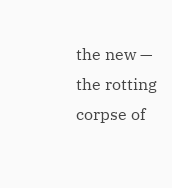the new — the rotting corpse of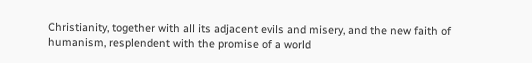Christianity, together with all its adjacent evils and misery, and the new faith of humanism, resplendent with the promise of a world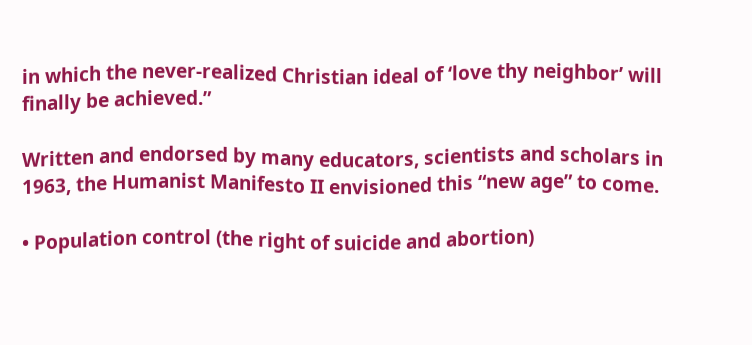in which the never-realized Christian ideal of ‘love thy neighbor’ will finally be achieved.”

Written and endorsed by many educators, scientists and scholars in 1963, the Humanist Manifesto II envisioned this “new age” to come.

• Population control (the right of suicide and abortion)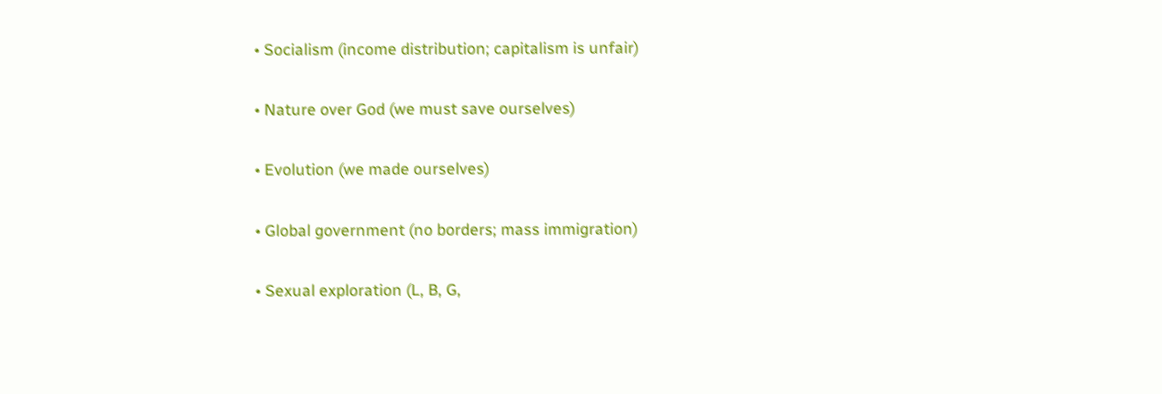• Socialism (income distribution; capitalism is unfair)

• Nature over God (we must save ourselves)

• Evolution (we made ourselves)

• Global government (no borders; mass immigration)

• Sexual exploration (L, B, G,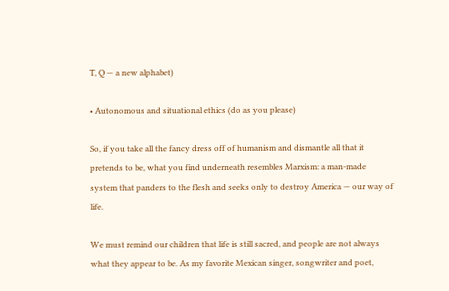T, Q — a new alphabet)

• Autonomous and situational ethics (do as you please)

So, if you take all the fancy dress off of humanism and dismantle all that it pretends to be, what you find underneath resembles Marxism: a man-made system that panders to the flesh and seeks only to destroy America — our way of life.

We must remind our children that life is still sacred, and people are not always what they appear to be. As my favorite Mexican singer, songwriter and poet,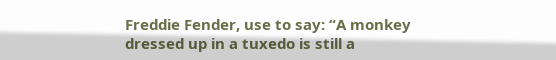Freddie Fender, use to say: “A monkey dressed up in a tuxedo is still a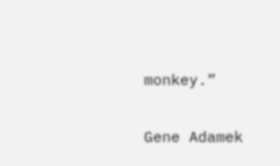monkey.”

Gene Adamek